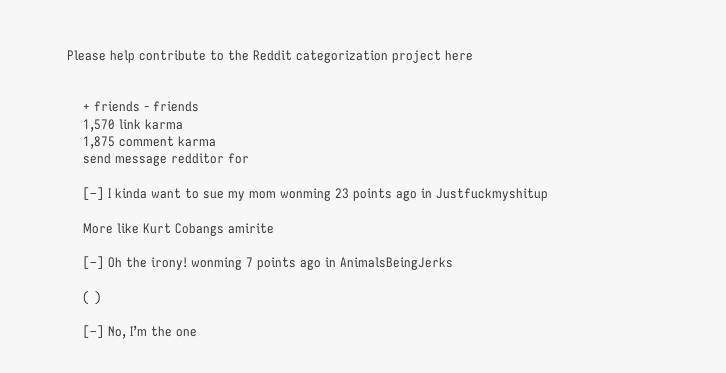Please help contribute to the Reddit categorization project here


    + friends - friends
    1,570 link karma
    1,875 comment karma
    send message redditor for

    [–] I kinda want to sue my mom wonming 23 points ago in Justfuckmyshitup

    More like Kurt Cobangs amirite

    [–] Oh the irony! wonming 7 points ago in AnimalsBeingJerks

    ( )

    [–] No, I’m the one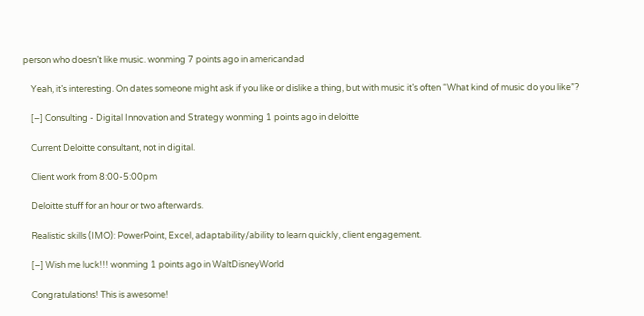person who doesn’t like music. wonming 7 points ago in americandad

    Yeah, it’s interesting. On dates someone might ask if you like or dislike a thing, but with music it’s often “What kind of music do you like”?

    [–] Consulting - Digital Innovation and Strategy wonming 1 points ago in deloitte

    Current Deloitte consultant, not in digital.

    Client work from 8:00-5:00pm

    Deloitte stuff for an hour or two afterwards.

    Realistic skills (IMO): PowerPoint, Excel, adaptability/ability to learn quickly, client engagement.

    [–] Wish me luck!!! wonming 1 points ago in WaltDisneyWorld

    Congratulations! This is awesome!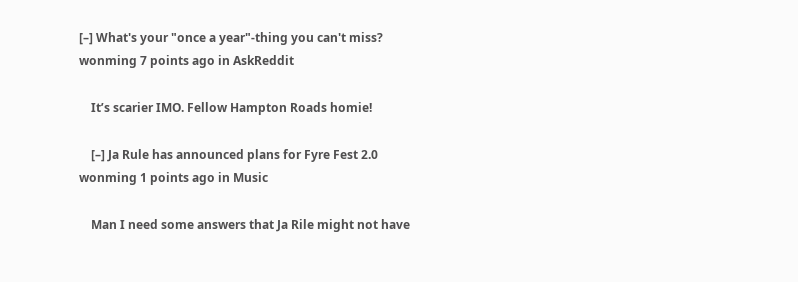[–] What's your "once a year"-thing you can't miss? wonming 7 points ago in AskReddit

    It’s scarier IMO. Fellow Hampton Roads homie!

    [–] Ja Rule has announced plans for Fyre Fest 2.0 wonming 1 points ago in Music

    Man I need some answers that Ja Rile might not have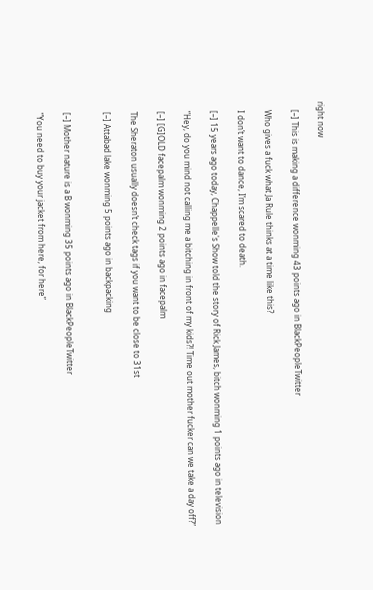right now

    [–] This is making a difference wonming 43 points ago in BlackPeopleTwitter

    Who gives a fuck what Ja Rule thinks at a time like this?

    I don’t want to dance, I’m scared to death.

    [–] 15 years ago today, Chappelle's Show told the story of Rick James, bitch wonming 1 points ago in television

    “Hey, do you mind not calling me a bitching in front of my kids?! Time out mother fucker can we take a day off?”

    [–] [G]OLD facepalm wonming 2 points ago in facepalm

    The Sheraton usually doesn’t check tags if you want to be close to 31st

    [–] Attabad lake wonming 5 points ago in backpacking


    [–] Mother nature is a B wonming 35 points ago in BlackPeopleTwitter

    “You need to buy your jacket from here, for here”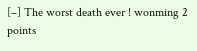[–] The worst death ever ! wonming 2 points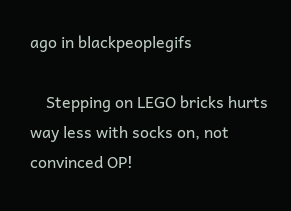ago in blackpeoplegifs

    Stepping on LEGO bricks hurts way less with socks on, not convinced OP!